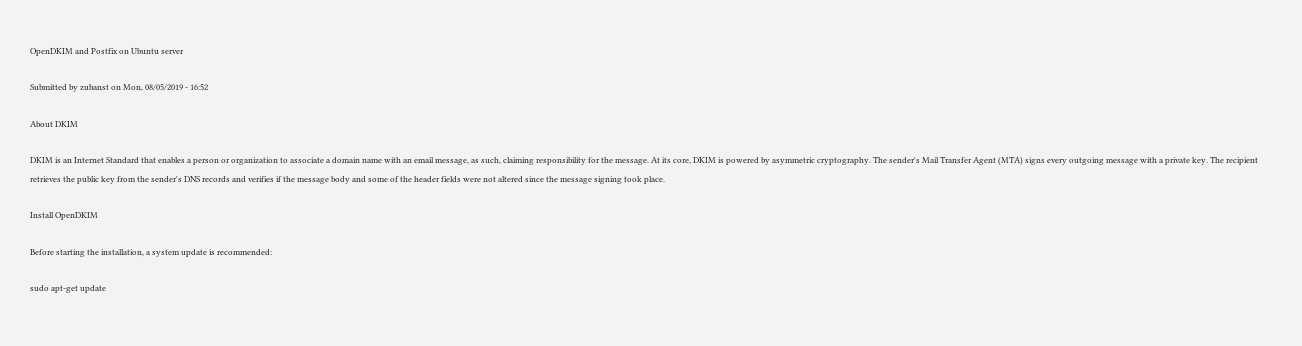OpenDKIM and Postfix on Ubuntu server

Submitted by zubanst on Mon, 08/05/2019 - 16:52

About DKIM

DKIM is an Internet Standard that enables a person or organization to associate a domain name with an email message, as such, claiming responsibility for the message. At its core, DKIM is powered by asymmetric cryptography. The sender's Mail Transfer Agent (MTA) signs every outgoing message with a private key. The recipient retrieves the public key from the sender's DNS records and verifies if the message body and some of the header fields were not altered since the message signing took place.

Install OpenDKIM

Before starting the installation, a system update is recommended:

sudo apt-get update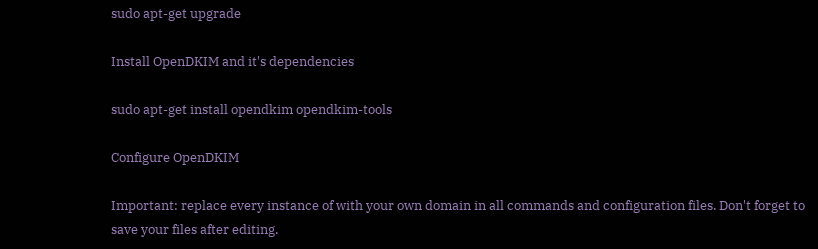sudo apt-get upgrade

Install OpenDKIM and it's dependencies

sudo apt-get install opendkim opendkim-tools

Configure OpenDKIM

Important: replace every instance of with your own domain in all commands and configuration files. Don't forget to save your files after editing.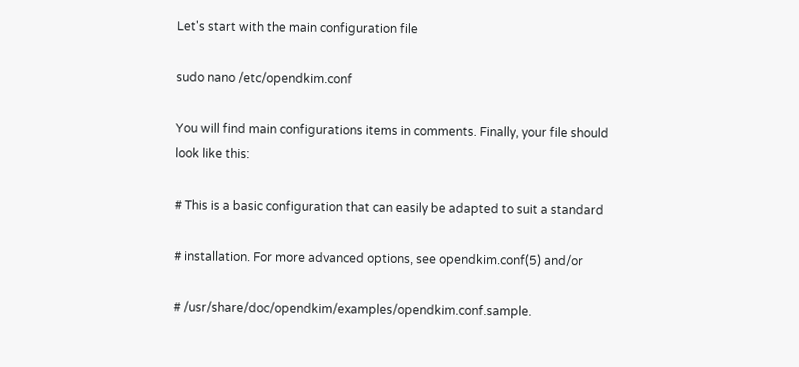Let's start with the main configuration file

sudo nano /etc/opendkim.conf

You will find main configurations items in comments. Finally, your file should look like this:

# This is a basic configuration that can easily be adapted to suit a standard

# installation. For more advanced options, see opendkim.conf(5) and/or

# /usr/share/doc/opendkim/examples/opendkim.conf.sample.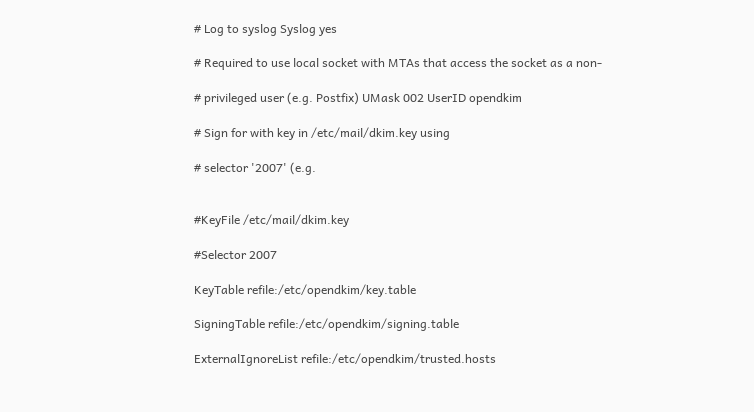# Log to syslog Syslog yes

# Required to use local socket with MTAs that access the socket as a non-

# privileged user (e.g. Postfix) UMask 002 UserID opendkim

# Sign for with key in /etc/mail/dkim.key using

# selector '2007' (e.g.


#KeyFile /etc/mail/dkim.key

#Selector 2007

KeyTable refile:/etc/opendkim/key.table

SigningTable refile:/etc/opendkim/signing.table

ExternalIgnoreList refile:/etc/opendkim/trusted.hosts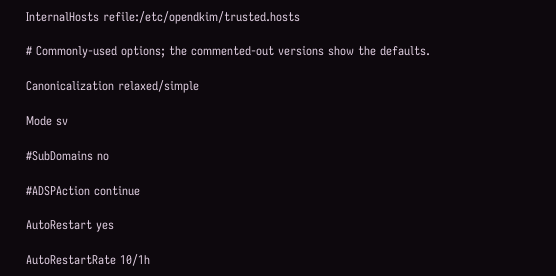InternalHosts refile:/etc/opendkim/trusted.hosts

# Commonly-used options; the commented-out versions show the defaults.

Canonicalization relaxed/simple

Mode sv

#SubDomains no

#ADSPAction continue

AutoRestart yes

AutoRestartRate 10/1h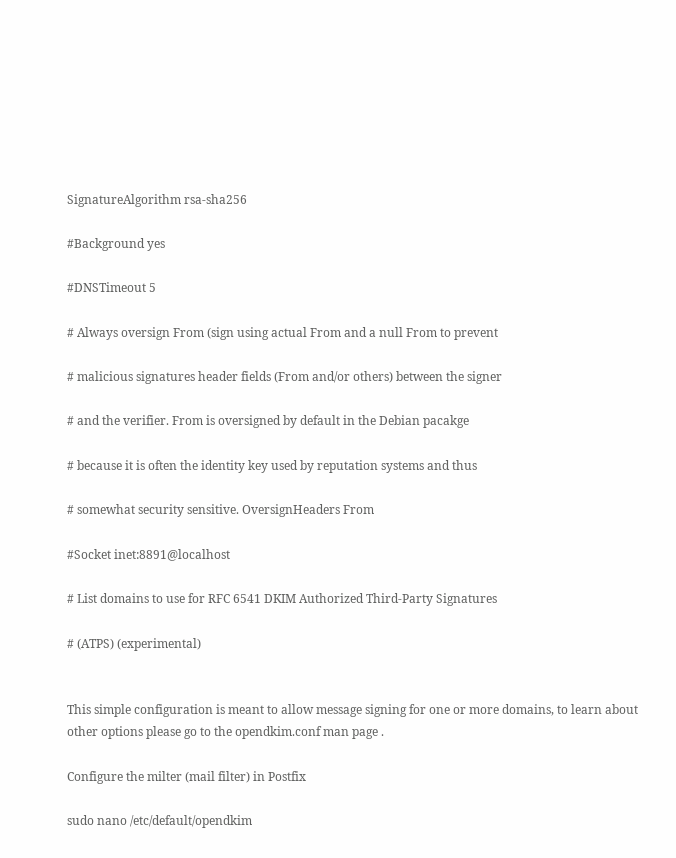SignatureAlgorithm rsa-sha256

#Background yes

#DNSTimeout 5

# Always oversign From (sign using actual From and a null From to prevent

# malicious signatures header fields (From and/or others) between the signer

# and the verifier. From is oversigned by default in the Debian pacakge

# because it is often the identity key used by reputation systems and thus

# somewhat security sensitive. OversignHeaders From

#Socket inet:8891@localhost

# List domains to use for RFC 6541 DKIM Authorized Third-Party Signatures

# (ATPS) (experimental)


This simple configuration is meant to allow message signing for one or more domains, to learn about other options please go to the opendkim.conf man page .

Configure the milter (mail filter) in Postfix

sudo nano /etc/default/opendkim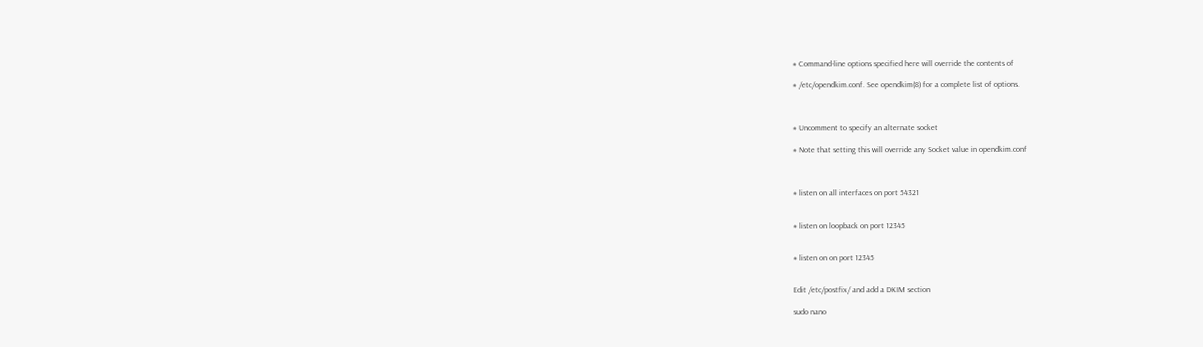# Command-line options specified here will override the contents of

# /etc/opendkim.conf. See opendkim(8) for a complete list of options.



# Uncomment to specify an alternate socket

# Note that setting this will override any Socket value in opendkim.conf



# listen on all interfaces on port 54321


# listen on loopback on port 12345


# listen on on port 12345


Edit /etc/postfix/ and add a DKIM section

sudo nano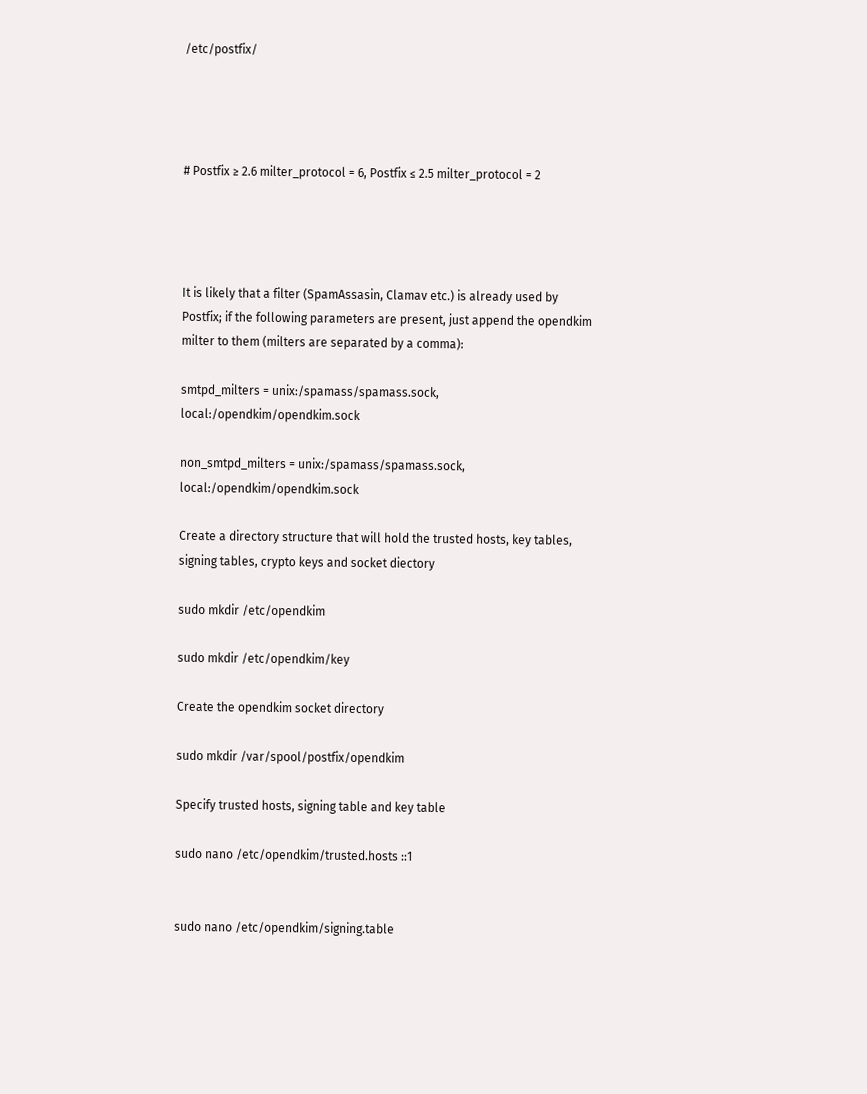/etc/postfix/




# Postfix ≥ 2.6 milter_protocol = 6, Postfix ≤ 2.5 milter_protocol = 2




It is likely that a filter (SpamAssasin, Clamav etc.) is already used by Postfix; if the following parameters are present, just append the opendkim milter to them (milters are separated by a comma):

smtpd_milters = unix:/spamass/spamass.sock, local:/opendkim/opendkim.sock

non_smtpd_milters = unix:/spamass/spamass.sock, local:/opendkim/opendkim.sock

Create a directory structure that will hold the trusted hosts, key tables, signing tables, crypto keys and socket diectory

sudo mkdir /etc/opendkim

sudo mkdir /etc/opendkim/key

Create the opendkim socket directory

sudo mkdir /var/spool/postfix/opendkim

Specify trusted hosts, signing table and key table

sudo nano /etc/opendkim/trusted.hosts ::1


sudo nano /etc/opendkim/signing.table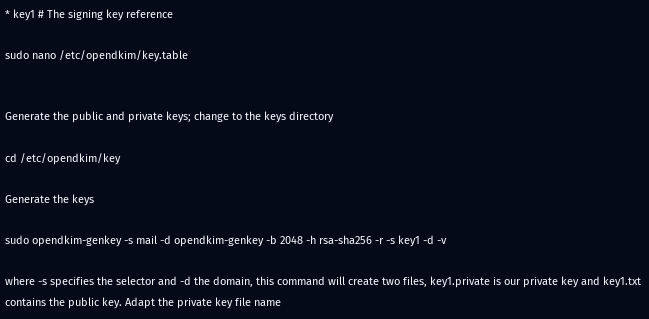* key1 # The signing key reference

sudo nano /etc/opendkim/key.table


Generate the public and private keys; change to the keys directory

cd /etc/opendkim/key

Generate the keys

sudo opendkim-genkey -s mail -d opendkim-genkey -b 2048 -h rsa-sha256 -r -s key1 -d -v

where -s specifies the selector and -d the domain, this command will create two files, key1.private is our private key and key1.txt contains the public key. Adapt the private key file name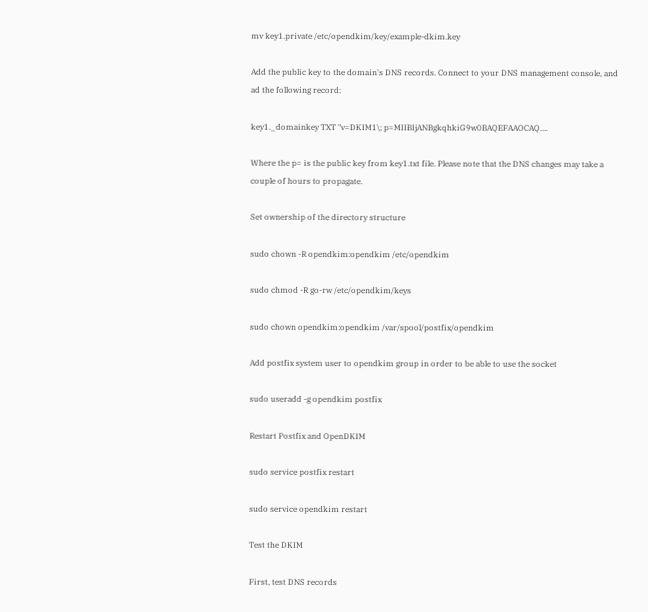mv key1.private /etc/opendkim/key/example-dkim.key

Add the public key to the domain's DNS records. Connect to your DNS management console, and ad the following record:

key1._domainkey TXT "v=DKIM1\; p=MIIBIjANBgkqhkiG9w0BAQEFAAOCAQ….

Where the p= is the public key from key1.txt file. Please note that the DNS changes may take a couple of hours to propagate.

Set ownership of the directory structure

sudo chown -R opendkim:opendkim /etc/opendkim

sudo chmod -R go-rw /etc/opendkim/keys

sudo chown opendkim:opendkim /var/spool/postfix/opendkim

Add postfix system user to opendkim group in order to be able to use the socket

sudo useradd -g opendkim postfix

Restart Postfix and OpenDKIM

sudo service postfix restart

sudo service opendkim restart

Test the DKIM

First, test DNS records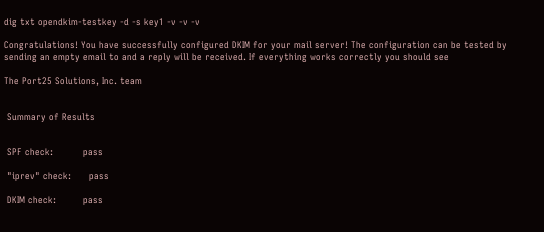dig txt opendkim-testkey -d -s key1 -v -v -v

Congratulations! You have successfully configured DKIM for your mail server! The configuration can be tested by sending an empty email to and a reply will be received. If everything works correctly you should see

The Port25 Solutions, Inc. team


 Summary of Results


 SPF check:          pass

 "iprev" check:      pass

 DKIM check:         pass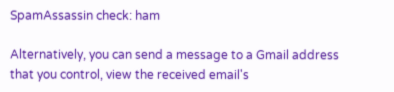SpamAssassin check: ham

Alternatively, you can send a message to a Gmail address that you control, view the received email's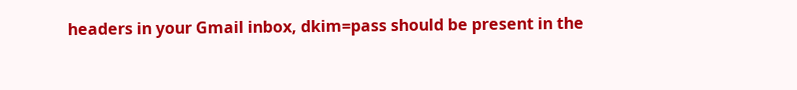headers in your Gmail inbox, dkim=pass should be present in the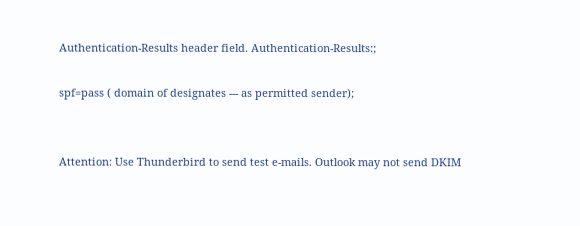Authentication-Results header field. Authentication-Results:;

spf=pass ( domain of designates --- as permitted sender);


Attention: Use Thunderbird to send test e-mails. Outlook may not send DKIM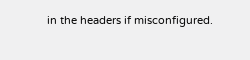in the headers if misconfigured.